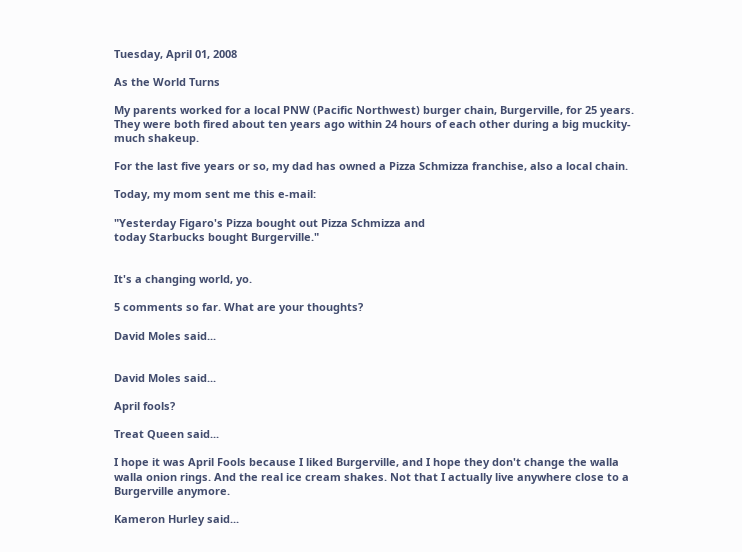Tuesday, April 01, 2008

As the World Turns

My parents worked for a local PNW (Pacific Northwest) burger chain, Burgerville, for 25 years. They were both fired about ten years ago within 24 hours of each other during a big muckity-much shakeup.

For the last five years or so, my dad has owned a Pizza Schmizza franchise, also a local chain.

Today, my mom sent me this e-mail:

"Yesterday Figaro's Pizza bought out Pizza Schmizza and
today Starbucks bought Burgerville."


It's a changing world, yo.

5 comments so far. What are your thoughts?

David Moles said...


David Moles said...

April fools?

Treat Queen said...

I hope it was April Fools because I liked Burgerville, and I hope they don't change the walla walla onion rings. And the real ice cream shakes. Not that I actually live anywhere close to a Burgerville anymore.

Kameron Hurley said...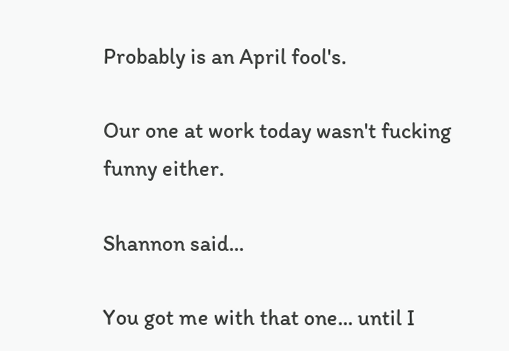Probably is an April fool's.

Our one at work today wasn't fucking funny either.

Shannon said...

You got me with that one... until I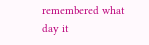remembered what day it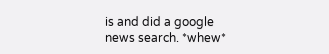is and did a google news search. *whew*